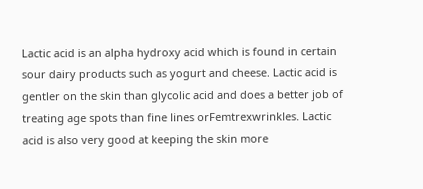Lactic acid is an alpha hydroxy acid which is found in certain sour dairy products such as yogurt and cheese. Lactic acid is gentler on the skin than glycolic acid and does a better job of treating age spots than fine lines orFemtrexwrinkles. Lactic acid is also very good at keeping the skin more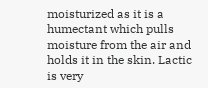moisturized as it is a humectant which pulls moisture from the air and holds it in the skin. Lactic is very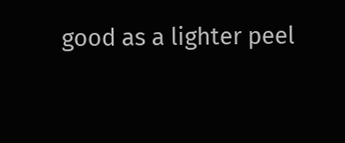good as a lighter peel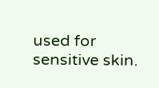used for sensitive skin.